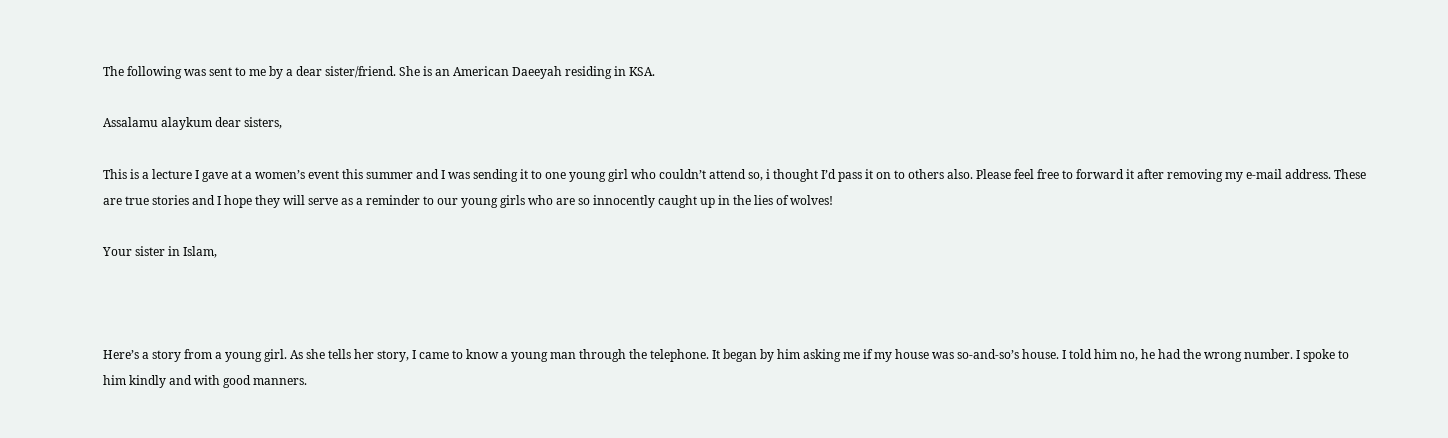The following was sent to me by a dear sister/friend. She is an American Daeeyah residing in KSA.

Assalamu alaykum dear sisters,

This is a lecture I gave at a women’s event this summer and I was sending it to one young girl who couldn’t attend so, i thought I’d pass it on to others also. Please feel free to forward it after removing my e-mail address. These are true stories and I hope they will serve as a reminder to our young girls who are so innocently caught up in the lies of wolves!

Your sister in Islam,



Here’s a story from a young girl. As she tells her story, I came to know a young man through the telephone. It began by him asking me if my house was so-and-so’s house. I told him no, he had the wrong number. I spoke to him kindly and with good manners.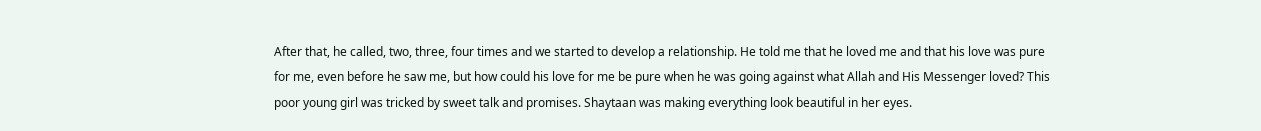After that, he called, two, three, four times and we started to develop a relationship. He told me that he loved me and that his love was pure for me, even before he saw me, but how could his love for me be pure when he was going against what Allah and His Messenger loved? This poor young girl was tricked by sweet talk and promises. Shaytaan was making everything look beautiful in her eyes.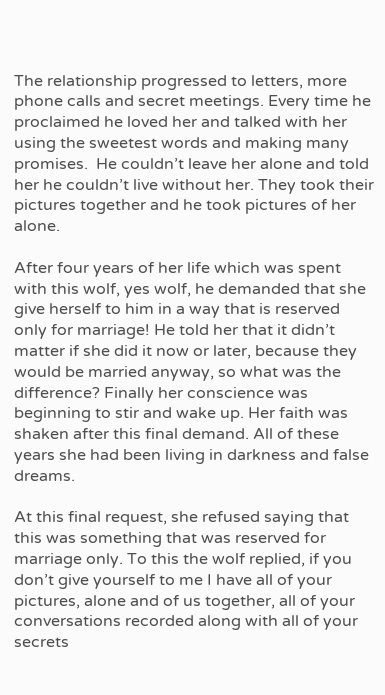The relationship progressed to letters, more phone calls and secret meetings. Every time he proclaimed he loved her and talked with her using the sweetest words and making many promises.  He couldn’t leave her alone and told her he couldn’t live without her. They took their pictures together and he took pictures of her alone.

After four years of her life which was spent with this wolf, yes wolf, he demanded that she give herself to him in a way that is reserved only for marriage! He told her that it didn’t matter if she did it now or later, because they would be married anyway, so what was the difference? Finally her conscience was beginning to stir and wake up. Her faith was shaken after this final demand. All of these years she had been living in darkness and false dreams.

At this final request, she refused saying that this was something that was reserved for marriage only. To this the wolf replied, if you don’t give yourself to me I have all of your pictures, alone and of us together, all of your conversations recorded along with all of your secrets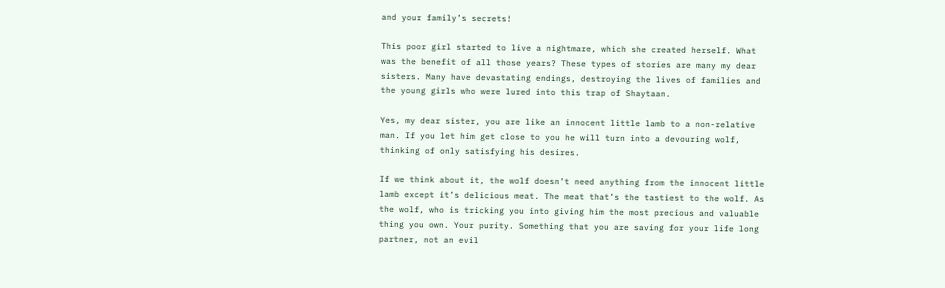and your family’s secrets!

This poor girl started to live a nightmare, which she created herself. What was the benefit of all those years? These types of stories are many my dear sisters. Many have devastating endings, destroying the lives of families and the young girls who were lured into this trap of Shaytaan.

Yes, my dear sister, you are like an innocent little lamb to a non-relative man. If you let him get close to you he will turn into a devouring wolf, thinking of only satisfying his desires.

If we think about it, the wolf doesn’t need anything from the innocent little lamb except it’s delicious meat. The meat that’s the tastiest to the wolf. As the wolf, who is tricking you into giving him the most precious and valuable thing you own. Your purity. Something that you are saving for your life long partner, not an evil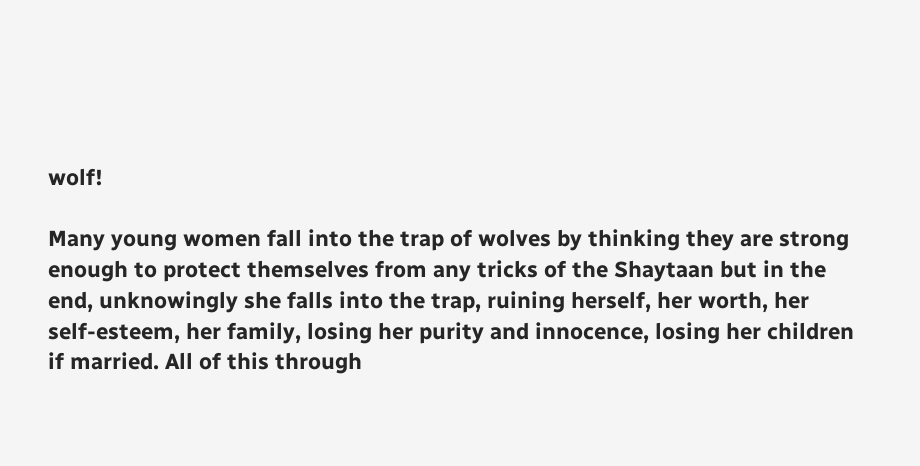wolf!

Many young women fall into the trap of wolves by thinking they are strong enough to protect themselves from any tricks of the Shaytaan but in the end, unknowingly she falls into the trap, ruining herself, her worth, her self-esteem, her family, losing her purity and innocence, losing her children if married. All of this through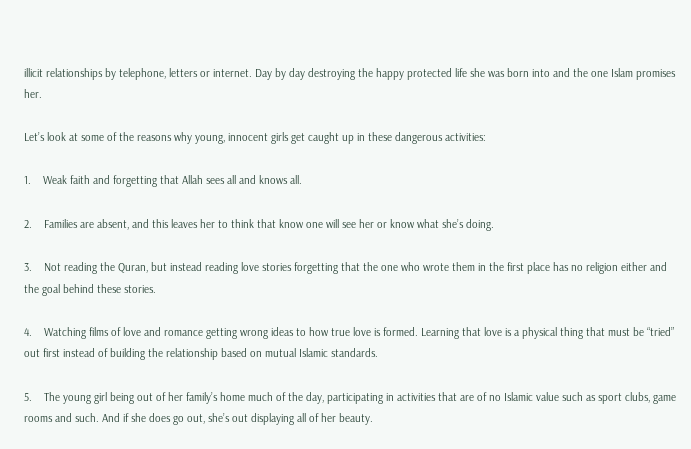illicit relationships by telephone, letters or internet. Day by day destroying the happy protected life she was born into and the one Islam promises her.

Let’s look at some of the reasons why young, innocent girls get caught up in these dangerous activities:

1.    Weak faith and forgetting that Allah sees all and knows all.

2.    Families are absent, and this leaves her to think that know one will see her or know what she’s doing.

3.    Not reading the Quran, but instead reading love stories forgetting that the one who wrote them in the first place has no religion either and the goal behind these stories.

4.    Watching films of love and romance getting wrong ideas to how true love is formed. Learning that love is a physical thing that must be “tried” out first instead of building the relationship based on mutual Islamic standards.

5.    The young girl being out of her family’s home much of the day, participating in activities that are of no Islamic value such as sport clubs, game rooms and such. And if she does go out, she’s out displaying all of her beauty.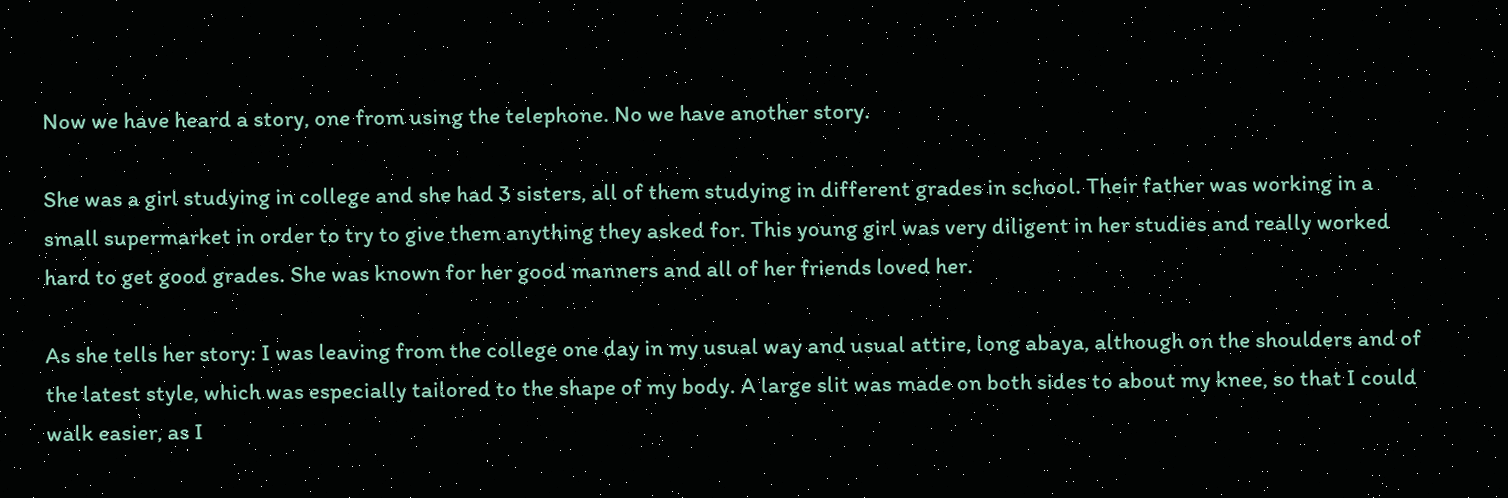Now we have heard a story, one from using the telephone. No we have another story.

She was a girl studying in college and she had 3 sisters, all of them studying in different grades in school. Their father was working in a small supermarket in order to try to give them anything they asked for. This young girl was very diligent in her studies and really worked hard to get good grades. She was known for her good manners and all of her friends loved her.

As she tells her story: I was leaving from the college one day in my usual way and usual attire, long abaya, although on the shoulders and of the latest style, which was especially tailored to the shape of my body. A large slit was made on both sides to about my knee, so that I could walk easier, as I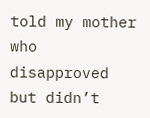told my mother who disapproved but didn’t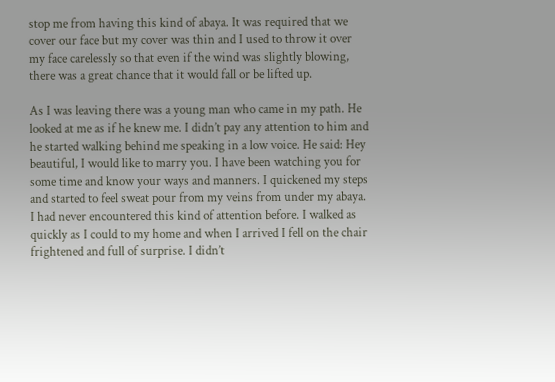stop me from having this kind of abaya. It was required that we cover our face but my cover was thin and I used to throw it over my face carelessly so that even if the wind was slightly blowing, there was a great chance that it would fall or be lifted up.

As I was leaving there was a young man who came in my path. He looked at me as if he knew me. I didn’t pay any attention to him and he started walking behind me speaking in a low voice. He said: Hey beautiful, I would like to marry you. I have been watching you for some time and know your ways and manners. I quickened my steps and started to feel sweat pour from my veins from under my abaya. I had never encountered this kind of attention before. I walked as quickly as I could to my home and when I arrived I fell on the chair frightened and full of surprise. I didn’t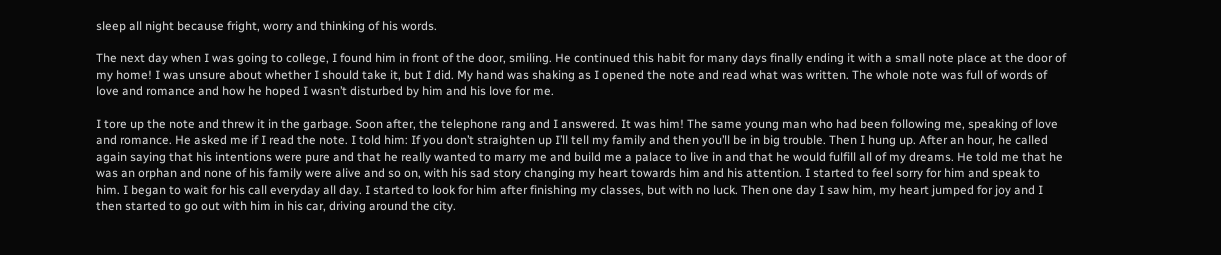sleep all night because fright, worry and thinking of his words.

The next day when I was going to college, I found him in front of the door, smiling. He continued this habit for many days finally ending it with a small note place at the door of my home! I was unsure about whether I should take it, but I did. My hand was shaking as I opened the note and read what was written. The whole note was full of words of love and romance and how he hoped I wasn’t disturbed by him and his love for me.

I tore up the note and threw it in the garbage. Soon after, the telephone rang and I answered. It was him! The same young man who had been following me, speaking of love and romance. He asked me if I read the note. I told him: If you don’t straighten up I’ll tell my family and then you’ll be in big trouble. Then I hung up. After an hour, he called again saying that his intentions were pure and that he really wanted to marry me and build me a palace to live in and that he would fulfill all of my dreams. He told me that he was an orphan and none of his family were alive and so on, with his sad story changing my heart towards him and his attention. I started to feel sorry for him and speak to him. I began to wait for his call everyday all day. I started to look for him after finishing my classes, but with no luck. Then one day I saw him, my heart jumped for joy and I then started to go out with him in his car, driving around the city.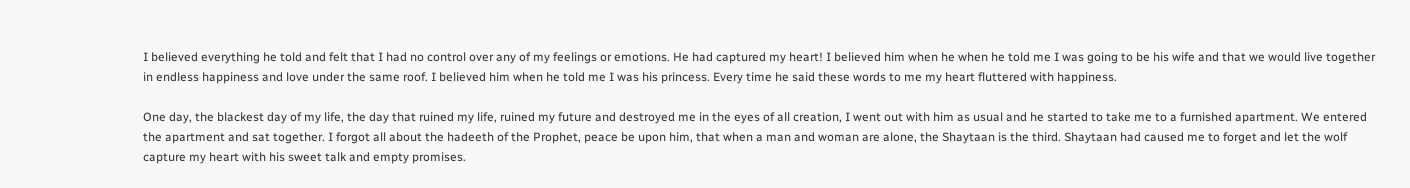I believed everything he told and felt that I had no control over any of my feelings or emotions. He had captured my heart! I believed him when he when he told me I was going to be his wife and that we would live together in endless happiness and love under the same roof. I believed him when he told me I was his princess. Every time he said these words to me my heart fluttered with happiness.

One day, the blackest day of my life, the day that ruined my life, ruined my future and destroyed me in the eyes of all creation, I went out with him as usual and he started to take me to a furnished apartment. We entered the apartment and sat together. I forgot all about the hadeeth of the Prophet, peace be upon him, that when a man and woman are alone, the Shaytaan is the third. Shaytaan had caused me to forget and let the wolf capture my heart with his sweet talk and empty promises.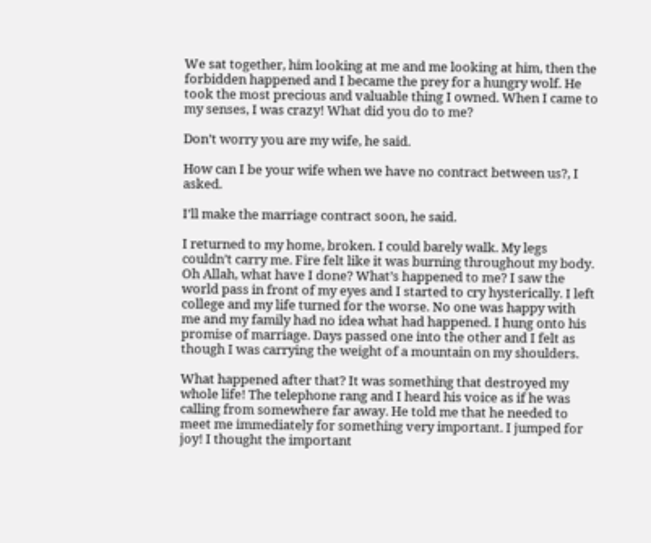We sat together, him looking at me and me looking at him, then the forbidden happened and I became the prey for a hungry wolf. He took the most precious and valuable thing I owned. When I came to my senses, I was crazy! What did you do to me?

Don’t worry you are my wife, he said.

How can I be your wife when we have no contract between us?, I asked.

I’ll make the marriage contract soon, he said.

I returned to my home, broken. I could barely walk. My legs couldn’t carry me. Fire felt like it was burning throughout my body. Oh Allah, what have I done? What’s happened to me? I saw the world pass in front of my eyes and I started to cry hysterically. I left college and my life turned for the worse. No one was happy with me and my family had no idea what had happened. I hung onto his promise of marriage. Days passed one into the other and I felt as though I was carrying the weight of a mountain on my shoulders.

What happened after that? It was something that destroyed my whole life! The telephone rang and I heard his voice as if he was calling from somewhere far away. He told me that he needed to meet me immediately for something very important. I jumped for joy! I thought the important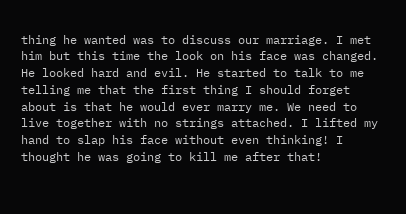thing he wanted was to discuss our marriage. I met him but this time the look on his face was changed. He looked hard and evil. He started to talk to me telling me that the first thing I should forget about is that he would ever marry me. We need to live together with no strings attached. I lifted my hand to slap his face without even thinking! I thought he was going to kill me after that!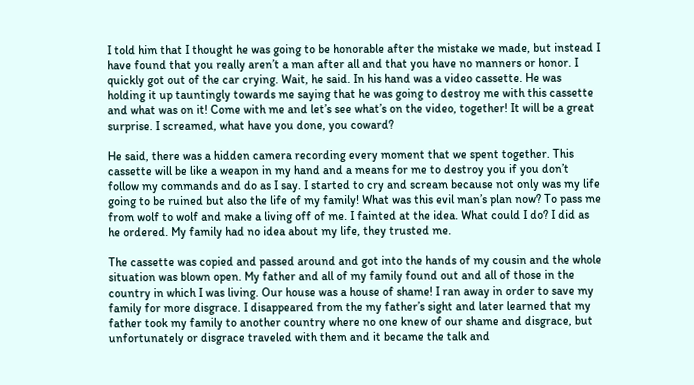I told him that I thought he was going to be honorable after the mistake we made, but instead I have found that you really aren’t a man after all and that you have no manners or honor. I quickly got out of the car crying. Wait, he said. In his hand was a video cassette. He was holding it up tauntingly towards me saying that he was going to destroy me with this cassette and what was on it! Come with me and let’s see what’s on the video, together! It will be a great surprise. I screamed, what have you done, you coward?

He said, there was a hidden camera recording every moment that we spent together. This cassette will be like a weapon in my hand and a means for me to destroy you if you don’t follow my commands and do as I say. I started to cry and scream because not only was my life going to be ruined but also the life of my family! What was this evil man’s plan now? To pass me from wolf to wolf and make a living off of me. I fainted at the idea. What could I do? I did as he ordered. My family had no idea about my life, they trusted me.

The cassette was copied and passed around and got into the hands of my cousin and the whole situation was blown open. My father and all of my family found out and all of those in the country in which I was living. Our house was a house of shame! I ran away in order to save my family for more disgrace. I disappeared from the my father’s sight and later learned that my father took my family to another country where no one knew of our shame and disgrace, but unfortunately or disgrace traveled with them and it became the talk and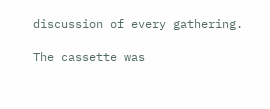discussion of every gathering.

The cassette was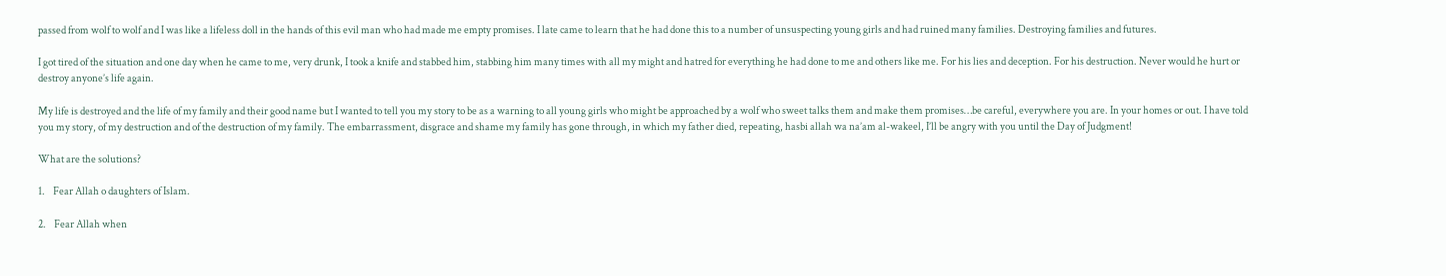passed from wolf to wolf and I was like a lifeless doll in the hands of this evil man who had made me empty promises. I late came to learn that he had done this to a number of unsuspecting young girls and had ruined many families. Destroying families and futures.

I got tired of the situation and one day when he came to me, very drunk, I took a knife and stabbed him, stabbing him many times with all my might and hatred for everything he had done to me and others like me. For his lies and deception. For his destruction. Never would he hurt or destroy anyone’s life again.

My life is destroyed and the life of my family and their good name but I wanted to tell you my story to be as a warning to all young girls who might be approached by a wolf who sweet talks them and make them promises…be careful, everywhere you are. In your homes or out. I have told you my story, of my destruction and of the destruction of my family. The embarrassment, disgrace and shame my family has gone through, in which my father died, repeating, hasbi allah wa na’am al-wakeel, I’ll be angry with you until the Day of Judgment!

What are the solutions?

1.    Fear Allah o daughters of Islam.

2.    Fear Allah when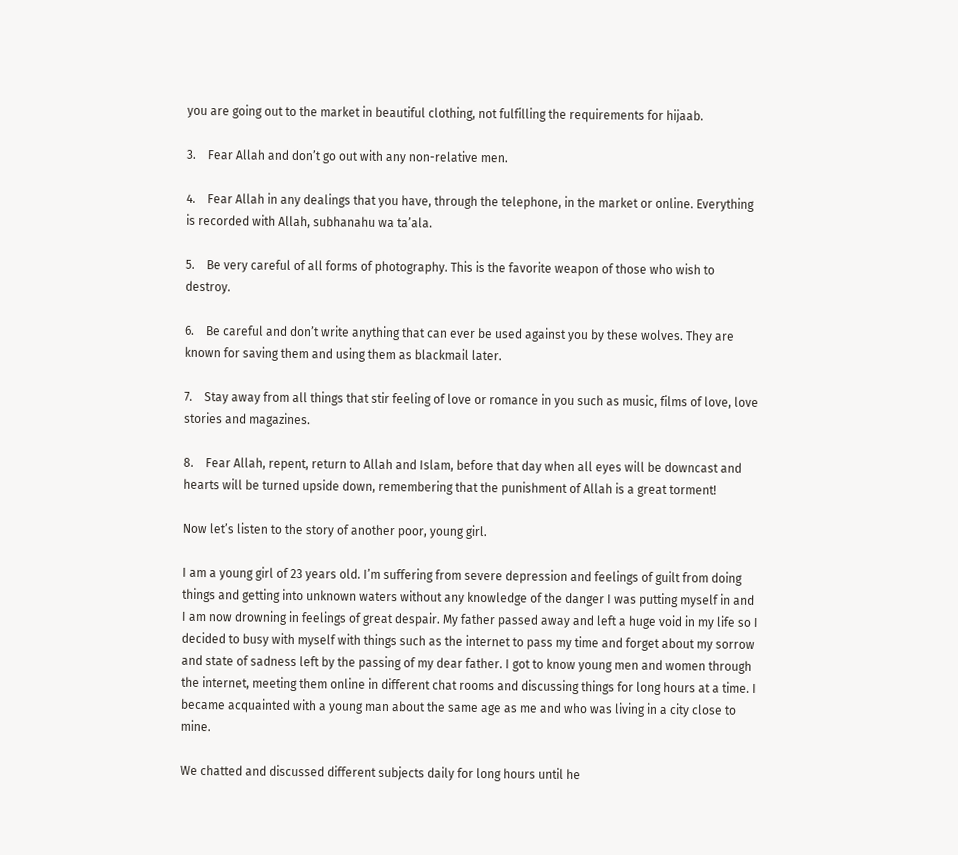you are going out to the market in beautiful clothing, not fulfilling the requirements for hijaab.

3.    Fear Allah and don’t go out with any non-relative men.

4.    Fear Allah in any dealings that you have, through the telephone, in the market or online. Everything is recorded with Allah, subhanahu wa ta’ala.

5.    Be very careful of all forms of photography. This is the favorite weapon of those who wish to destroy.

6.    Be careful and don’t write anything that can ever be used against you by these wolves. They are known for saving them and using them as blackmail later.

7.    Stay away from all things that stir feeling of love or romance in you such as music, films of love, love stories and magazines.

8.    Fear Allah, repent, return to Allah and Islam, before that day when all eyes will be downcast and hearts will be turned upside down, remembering that the punishment of Allah is a great torment!

Now let’s listen to the story of another poor, young girl.

I am a young girl of 23 years old. I’m suffering from severe depression and feelings of guilt from doing things and getting into unknown waters without any knowledge of the danger I was putting myself in and I am now drowning in feelings of great despair. My father passed away and left a huge void in my life so I decided to busy with myself with things such as the internet to pass my time and forget about my sorrow and state of sadness left by the passing of my dear father. I got to know young men and women through the internet, meeting them online in different chat rooms and discussing things for long hours at a time. I became acquainted with a young man about the same age as me and who was living in a city close to mine.

We chatted and discussed different subjects daily for long hours until he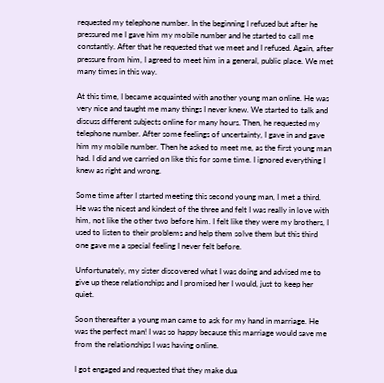requested my telephone number. In the beginning I refused but after he pressured me I gave him my mobile number and he started to call me constantly. After that he requested that we meet and I refused. Again, after pressure from him, I agreed to meet him in a general, public place. We met many times in this way.

At this time, I became acquainted with another young man online. He was very nice and taught me many things I never knew. We started to talk and discuss different subjects online for many hours. Then, he requested my telephone number. After some feelings of uncertainty, I gave in and gave him my mobile number. Then he asked to meet me, as the first young man had. I did and we carried on like this for some time. I ignored everything I knew as right and wrong.

Some time after I started meeting this second young man, I met a third. He was the nicest and kindest of the three and felt I was really in love with him, not like the other two before him. I felt like they were my brothers, I used to listen to their problems and help them solve them but this third one gave me a special feeling I never felt before.

Unfortunately, my sister discovered what I was doing and advised me to give up these relationships and I promised her I would, just to keep her quiet.

Soon thereafter a young man came to ask for my hand in marriage. He was the perfect man! I was so happy because this marriage would save me from the relationships I was having online.

I got engaged and requested that they make dua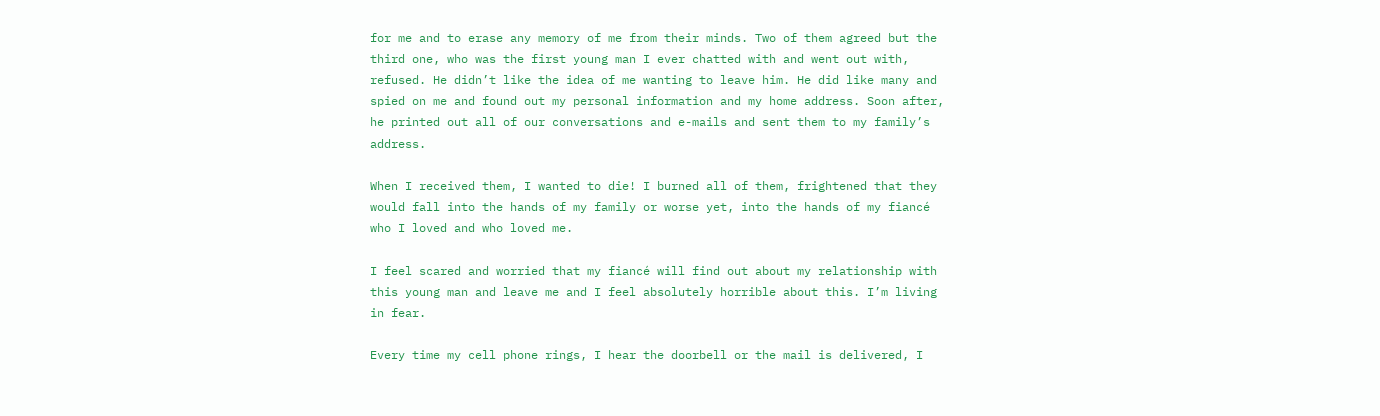for me and to erase any memory of me from their minds. Two of them agreed but the third one, who was the first young man I ever chatted with and went out with, refused. He didn’t like the idea of me wanting to leave him. He did like many and spied on me and found out my personal information and my home address. Soon after, he printed out all of our conversations and e-mails and sent them to my family’s address.

When I received them, I wanted to die! I burned all of them, frightened that they would fall into the hands of my family or worse yet, into the hands of my fiancé who I loved and who loved me.

I feel scared and worried that my fiancé will find out about my relationship with this young man and leave me and I feel absolutely horrible about this. I’m living in fear.

Every time my cell phone rings, I hear the doorbell or the mail is delivered, I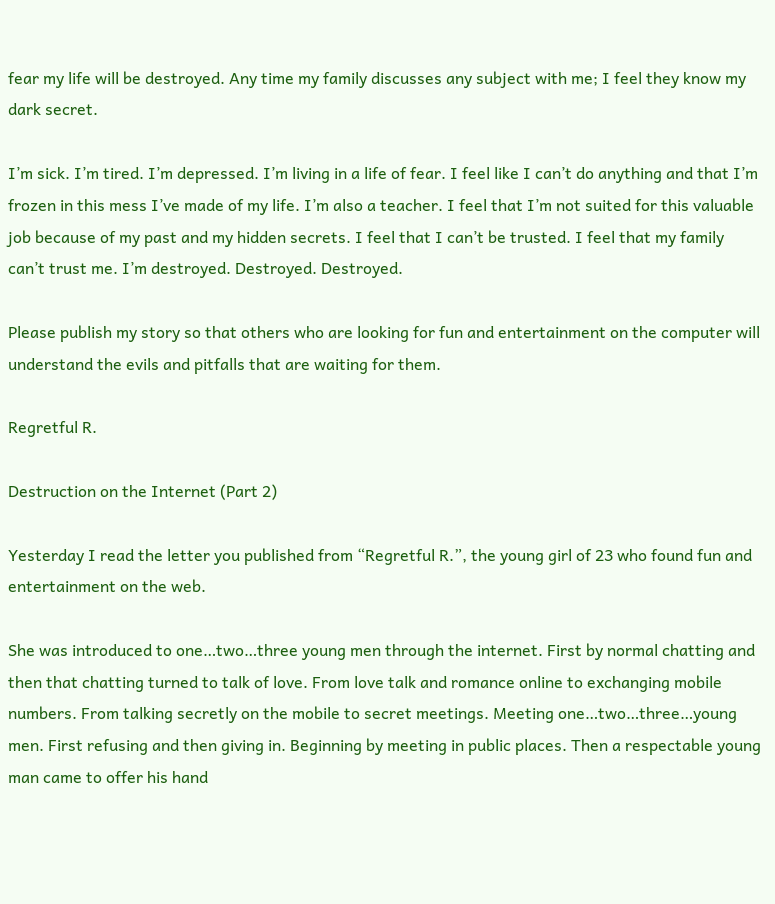fear my life will be destroyed. Any time my family discusses any subject with me; I feel they know my dark secret.

I’m sick. I’m tired. I’m depressed. I’m living in a life of fear. I feel like I can’t do anything and that I’m frozen in this mess I’ve made of my life. I’m also a teacher. I feel that I’m not suited for this valuable job because of my past and my hidden secrets. I feel that I can’t be trusted. I feel that my family can’t trust me. I’m destroyed. Destroyed. Destroyed.

Please publish my story so that others who are looking for fun and entertainment on the computer will understand the evils and pitfalls that are waiting for them.

Regretful R.

Destruction on the Internet (Part 2)

Yesterday I read the letter you published from “Regretful R.”, the young girl of 23 who found fun and entertainment on the web.

She was introduced to one…two…three young men through the internet. First by normal chatting and then that chatting turned to talk of love. From love talk and romance online to exchanging mobile numbers. From talking secretly on the mobile to secret meetings. Meeting one…two…three…young men. First refusing and then giving in. Beginning by meeting in public places. Then a respectable young man came to offer his hand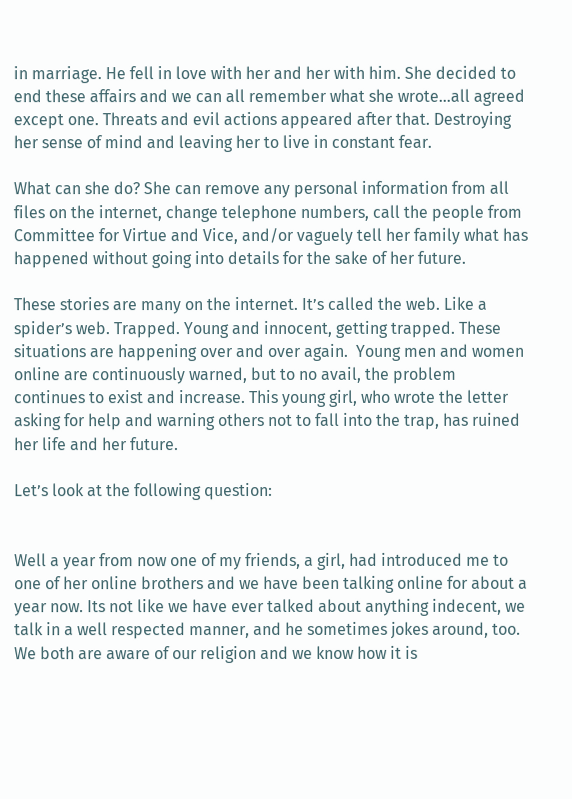in marriage. He fell in love with her and her with him. She decided to end these affairs and we can all remember what she wrote…all agreed except one. Threats and evil actions appeared after that. Destroying her sense of mind and leaving her to live in constant fear.

What can she do? She can remove any personal information from all files on the internet, change telephone numbers, call the people from Committee for Virtue and Vice, and/or vaguely tell her family what has happened without going into details for the sake of her future.

These stories are many on the internet. It’s called the web. Like a spider’s web. Trapped. Young and innocent, getting trapped. These situations are happening over and over again.  Young men and women online are continuously warned, but to no avail, the problem continues to exist and increase. This young girl, who wrote the letter asking for help and warning others not to fall into the trap, has ruined her life and her future.

Let’s look at the following question:


Well a year from now one of my friends, a girl, had introduced me to one of her online brothers and we have been talking online for about a year now. Its not like we have ever talked about anything indecent, we talk in a well respected manner, and he sometimes jokes around, too. We both are aware of our religion and we know how it is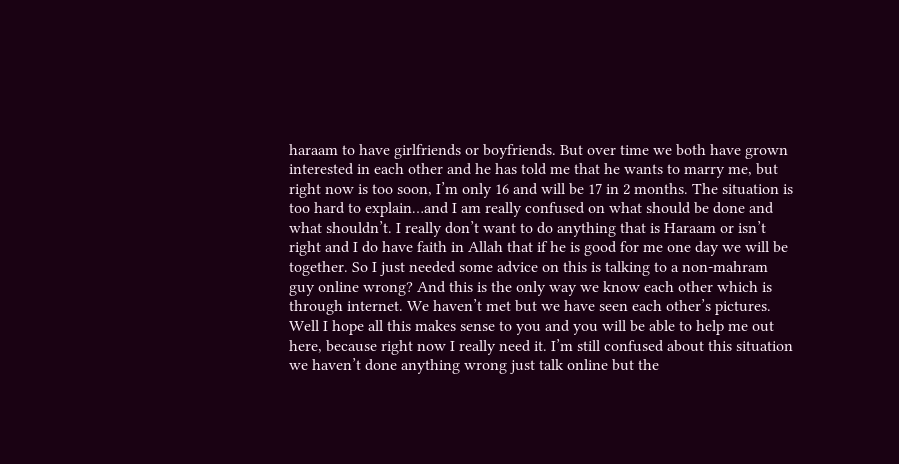haraam to have girlfriends or boyfriends. But over time we both have grown interested in each other and he has told me that he wants to marry me, but right now is too soon, I’m only 16 and will be 17 in 2 months. The situation is too hard to explain…and I am really confused on what should be done and what shouldn’t. I really don’t want to do anything that is Haraam or isn’t right and I do have faith in Allah that if he is good for me one day we will be together. So I just needed some advice on this is talking to a non-mahram guy online wrong? And this is the only way we know each other which is through internet. We haven’t met but we have seen each other’s pictures. Well I hope all this makes sense to you and you will be able to help me out here, because right now I really need it. I’m still confused about this situation we haven’t done anything wrong just talk online but the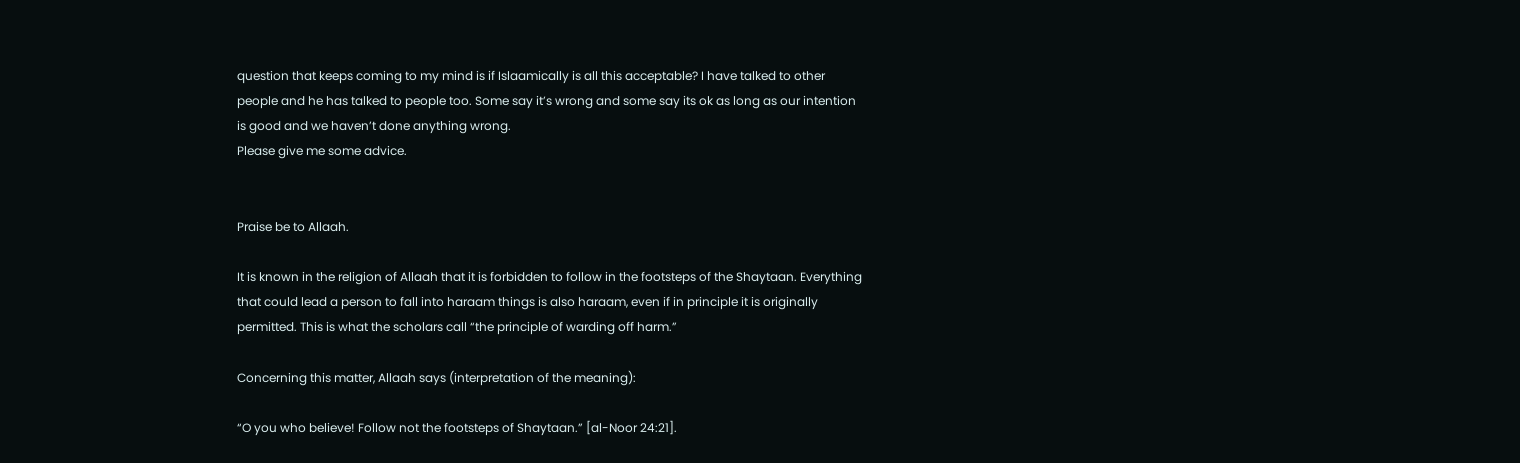question that keeps coming to my mind is if Islaamically is all this acceptable? I have talked to other people and he has talked to people too. Some say it’s wrong and some say its ok as long as our intention is good and we haven’t done anything wrong.
Please give me some advice.


Praise be to Allaah.

It is known in the religion of Allaah that it is forbidden to follow in the footsteps of the Shaytaan. Everything that could lead a person to fall into haraam things is also haraam, even if in principle it is originally permitted. This is what the scholars call “the principle of warding off harm.”

Concerning this matter, Allaah says (interpretation of the meaning):

“O you who believe! Follow not the footsteps of Shaytaan.” [al-Noor 24:21].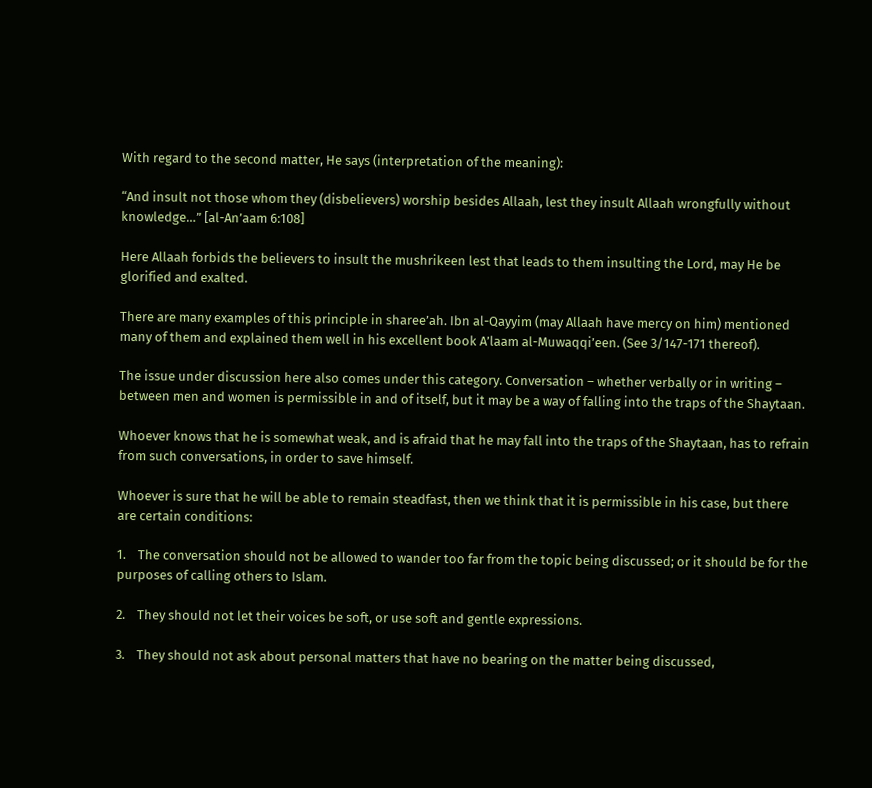With regard to the second matter, He says (interpretation of the meaning):

“And insult not those whom they (disbelievers) worship besides Allaah, lest they insult Allaah wrongfully without knowledge…” [al-An’aam 6:108]

Here Allaah forbids the believers to insult the mushrikeen lest that leads to them insulting the Lord, may He be glorified and exalted.

There are many examples of this principle in sharee’ah. Ibn al-Qayyim (may Allaah have mercy on him) mentioned many of them and explained them well in his excellent book A’laam al-Muwaqqi’een. (See 3/147-171 thereof).

The issue under discussion here also comes under this category. Conversation – whether verbally or in writing – between men and women is permissible in and of itself, but it may be a way of falling into the traps of the Shaytaan.

Whoever knows that he is somewhat weak, and is afraid that he may fall into the traps of the Shaytaan, has to refrain from such conversations, in order to save himself.

Whoever is sure that he will be able to remain steadfast, then we think that it is permissible in his case, but there are certain conditions:

1.    The conversation should not be allowed to wander too far from the topic being discussed; or it should be for the purposes of calling others to Islam.

2.    They should not let their voices be soft, or use soft and gentle expressions.

3.    They should not ask about personal matters that have no bearing on the matter being discussed,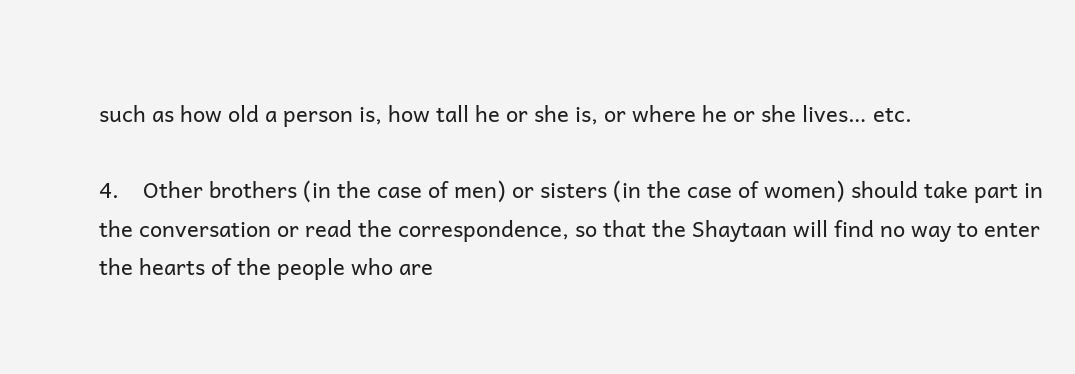such as how old a person is, how tall he or she is, or where he or she lives… etc.

4.    Other brothers (in the case of men) or sisters (in the case of women) should take part in the conversation or read the correspondence, so that the Shaytaan will find no way to enter the hearts of the people who are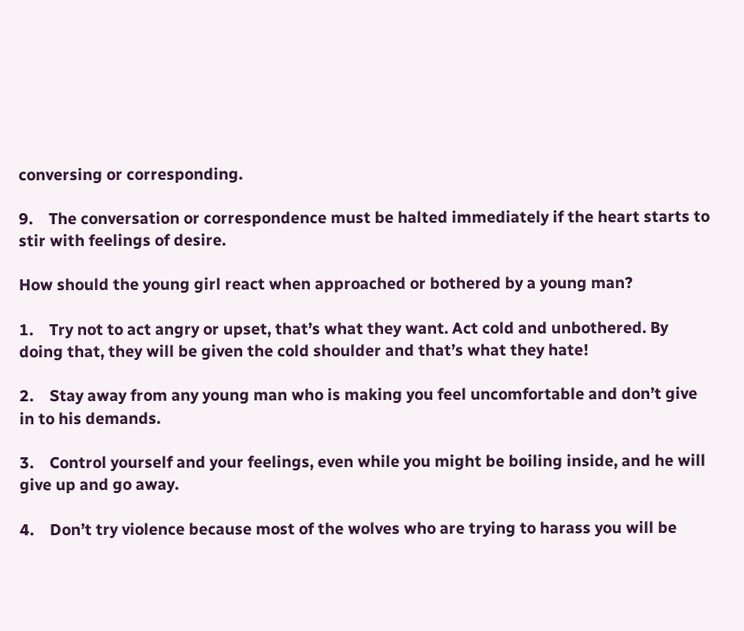conversing or corresponding.

9.    The conversation or correspondence must be halted immediately if the heart starts to stir with feelings of desire.

How should the young girl react when approached or bothered by a young man?

1.    Try not to act angry or upset, that’s what they want. Act cold and unbothered. By doing that, they will be given the cold shoulder and that’s what they hate!

2.    Stay away from any young man who is making you feel uncomfortable and don’t give in to his demands.

3.    Control yourself and your feelings, even while you might be boiling inside, and he will give up and go away.

4.    Don’t try violence because most of the wolves who are trying to harass you will be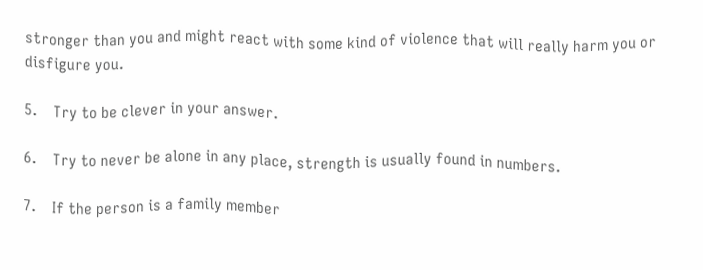stronger than you and might react with some kind of violence that will really harm you or disfigure you.

5.    Try to be clever in your answer.

6.    Try to never be alone in any place, strength is usually found in numbers.

7.    If the person is a family member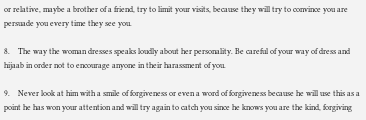or relative, maybe a brother of a friend, try to limit your visits, because they will try to convince you are persuade you every time they see you.

8.    The way the woman dresses speaks loudly about her personality. Be careful of your way of dress and hijaab in order not to encourage anyone in their harassment of you.

9.    Never look at him with a smile of forgiveness or even a word of forgiveness because he will use this as a point he has won your attention and will try again to catch you since he knows you are the kind, forgiving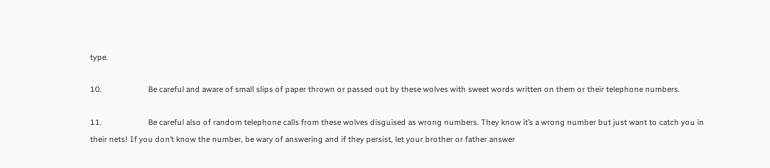type.

10.                       Be careful and aware of small slips of paper thrown or passed out by these wolves with sweet words written on them or their telephone numbers.

11.                       Be careful also of random telephone calls from these wolves disguised as wrong numbers. They know it’s a wrong number but just want to catch you in their nets! If you don’t know the number, be wary of answering and if they persist, let your brother or father answer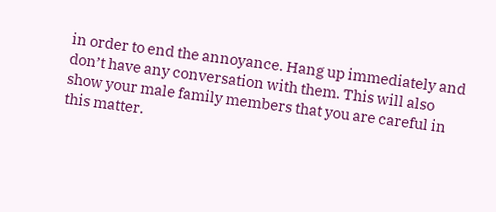in order to end the annoyance. Hang up immediately and don’t have any conversation with them. This will also show your male family members that you are careful in this matter.